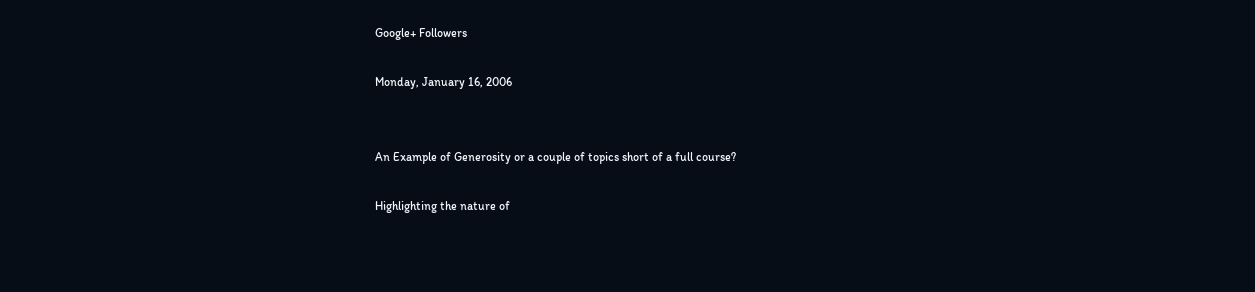Google+ Followers

Monday, January 16, 2006


An Example of Generosity or a couple of topics short of a full course?

Highlighting the nature of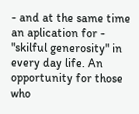- and at the same time an aplication for - "skilful generosity" in every day life. An opportunity for those who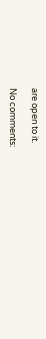are open to it.

No comments: